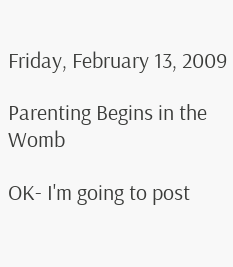Friday, February 13, 2009

Parenting Begins in the Womb

OK- I'm going to post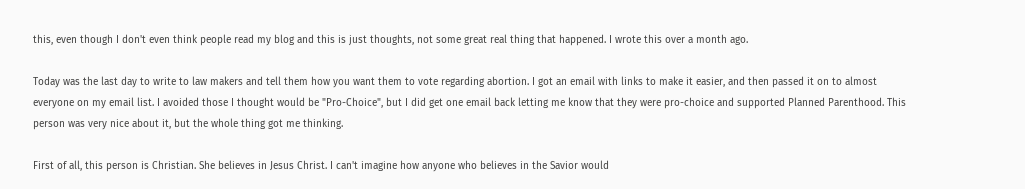this, even though I don't even think people read my blog and this is just thoughts, not some great real thing that happened. I wrote this over a month ago.

Today was the last day to write to law makers and tell them how you want them to vote regarding abortion. I got an email with links to make it easier, and then passed it on to almost everyone on my email list. I avoided those I thought would be "Pro-Choice", but I did get one email back letting me know that they were pro-choice and supported Planned Parenthood. This person was very nice about it, but the whole thing got me thinking.

First of all, this person is Christian. She believes in Jesus Christ. I can't imagine how anyone who believes in the Savior would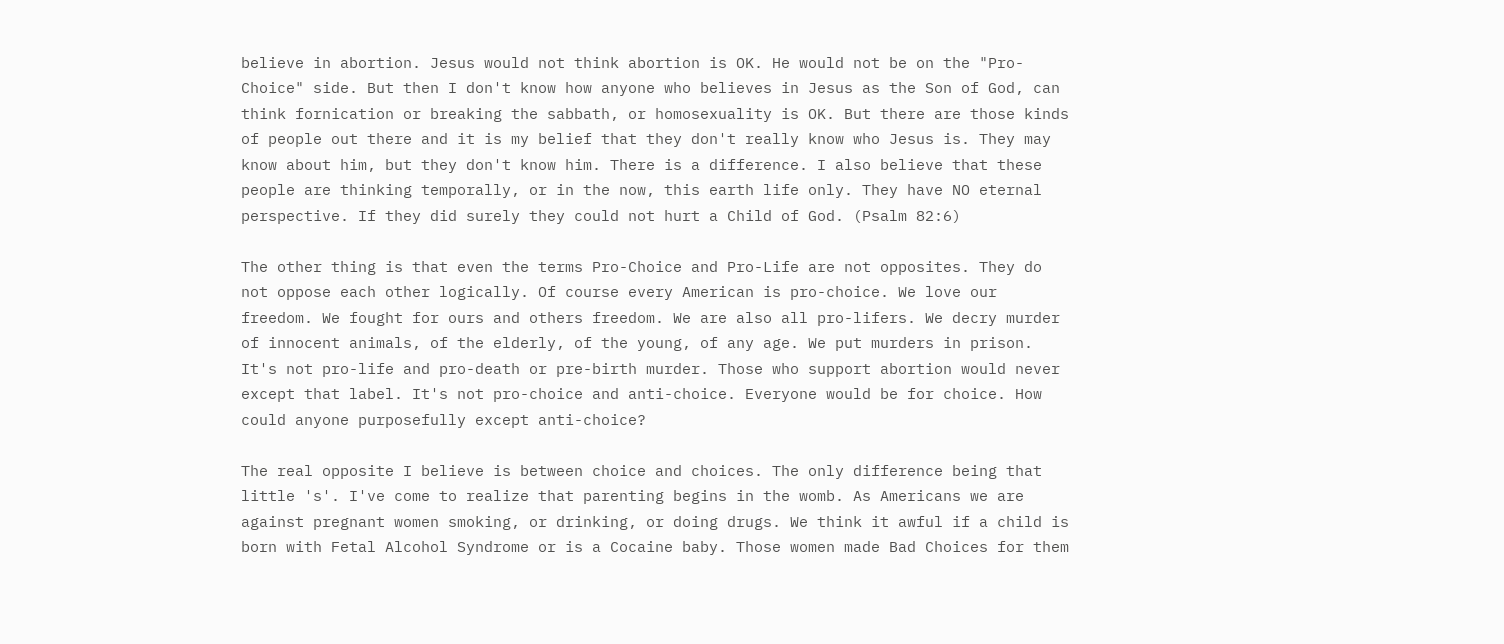believe in abortion. Jesus would not think abortion is OK. He would not be on the "Pro-Choice" side. But then I don't know how anyone who believes in Jesus as the Son of God, can think fornication or breaking the sabbath, or homosexuality is OK. But there are those kinds of people out there and it is my belief that they don't really know who Jesus is. They may know about him, but they don't know him. There is a difference. I also believe that these people are thinking temporally, or in the now, this earth life only. They have NO eternal perspective. If they did surely they could not hurt a Child of God. (Psalm 82:6)

The other thing is that even the terms Pro-Choice and Pro-Life are not opposites. They do not oppose each other logically. Of course every American is pro-choice. We love our freedom. We fought for ours and others freedom. We are also all pro-lifers. We decry murder of innocent animals, of the elderly, of the young, of any age. We put murders in prison. It's not pro-life and pro-death or pre-birth murder. Those who support abortion would never except that label. It's not pro-choice and anti-choice. Everyone would be for choice. How could anyone purposefully except anti-choice?

The real opposite I believe is between choice and choices. The only difference being that little 's'. I've come to realize that parenting begins in the womb. As Americans we are against pregnant women smoking, or drinking, or doing drugs. We think it awful if a child is born with Fetal Alcohol Syndrome or is a Cocaine baby. Those women made Bad Choices for them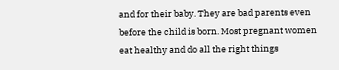and for their baby. They are bad parents even before the child is born. Most pregnant women eat healthy and do all the right things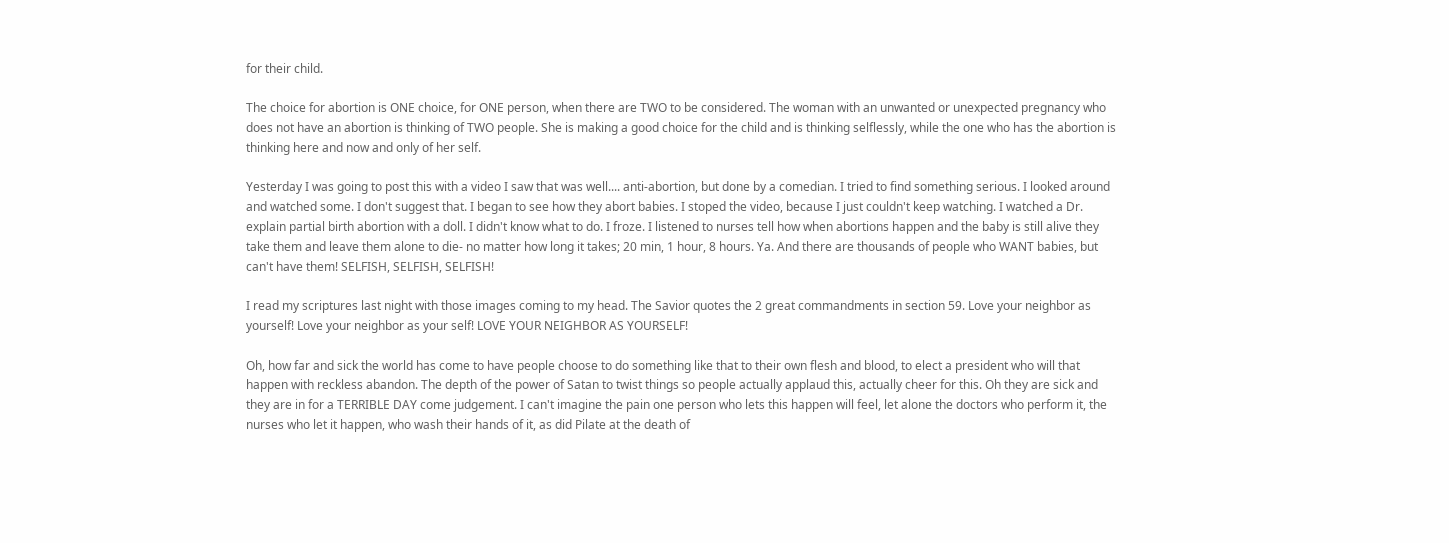for their child.

The choice for abortion is ONE choice, for ONE person, when there are TWO to be considered. The woman with an unwanted or unexpected pregnancy who does not have an abortion is thinking of TWO people. She is making a good choice for the child and is thinking selflessly, while the one who has the abortion is thinking here and now and only of her self.

Yesterday I was going to post this with a video I saw that was well.... anti-abortion, but done by a comedian. I tried to find something serious. I looked around and watched some. I don't suggest that. I began to see how they abort babies. I stoped the video, because I just couldn't keep watching. I watched a Dr. explain partial birth abortion with a doll. I didn't know what to do. I froze. I listened to nurses tell how when abortions happen and the baby is still alive they take them and leave them alone to die- no matter how long it takes; 20 min, 1 hour, 8 hours. Ya. And there are thousands of people who WANT babies, but can't have them! SELFISH, SELFISH, SELFISH!

I read my scriptures last night with those images coming to my head. The Savior quotes the 2 great commandments in section 59. Love your neighbor as yourself! Love your neighbor as your self! LOVE YOUR NEIGHBOR AS YOURSELF!

Oh, how far and sick the world has come to have people choose to do something like that to their own flesh and blood, to elect a president who will that happen with reckless abandon. The depth of the power of Satan to twist things so people actually applaud this, actually cheer for this. Oh they are sick and they are in for a TERRIBLE DAY come judgement. I can't imagine the pain one person who lets this happen will feel, let alone the doctors who perform it, the nurses who let it happen, who wash their hands of it, as did Pilate at the death of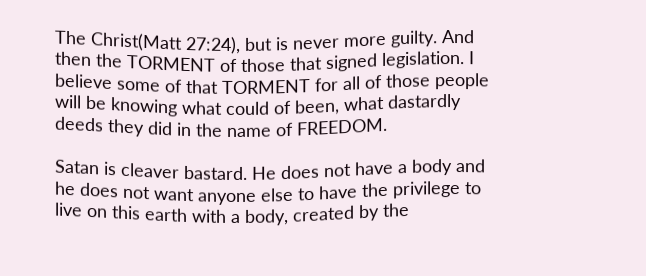The Christ(Matt 27:24), but is never more guilty. And then the TORMENT of those that signed legislation. I believe some of that TORMENT for all of those people will be knowing what could of been, what dastardly deeds they did in the name of FREEDOM.

Satan is cleaver bastard. He does not have a body and he does not want anyone else to have the privilege to live on this earth with a body, created by the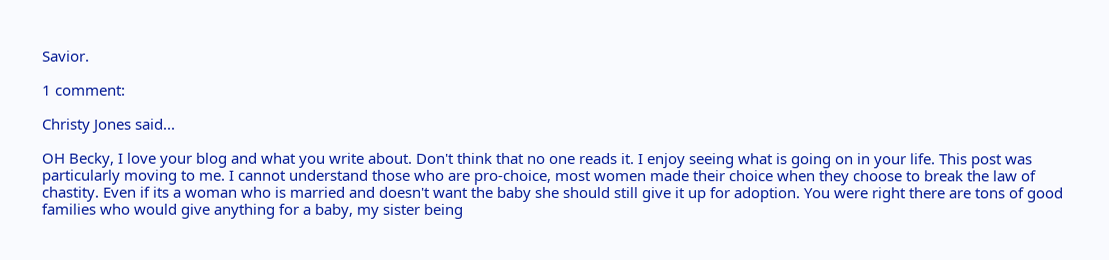Savior.

1 comment:

Christy Jones said...

OH Becky, I love your blog and what you write about. Don't think that no one reads it. I enjoy seeing what is going on in your life. This post was particularly moving to me. I cannot understand those who are pro-choice, most women made their choice when they choose to break the law of chastity. Even if its a woman who is married and doesn't want the baby she should still give it up for adoption. You were right there are tons of good families who would give anything for a baby, my sister being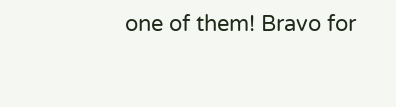one of them! Bravo for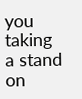you taking a stand on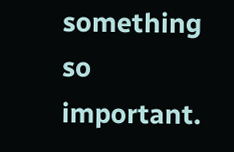something so important.